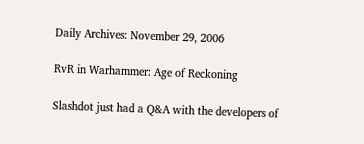Daily Archives: November 29, 2006

RvR in Warhammer: Age of Reckoning

Slashdot just had a Q&A with the developers of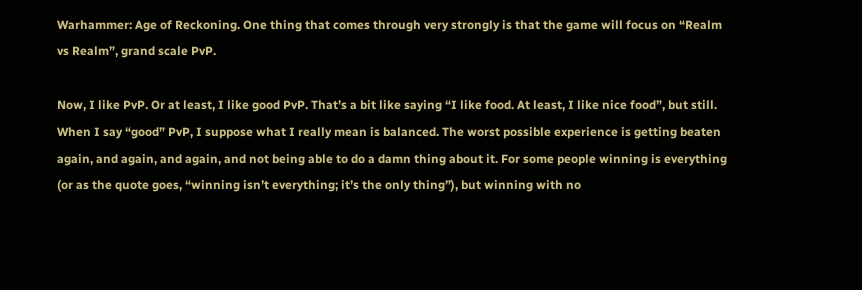Warhammer: Age of Reckoning. One thing that comes through very strongly is that the game will focus on “Realm vs Realm”, grand scale PvP.

Now, I like PvP. Or at least, I like good PvP. That’s a bit like saying “I like food. At least, I like nice food”, but still. When I say “good” PvP, I suppose what I really mean is balanced. The worst possible experience is getting beaten again, and again, and again, and not being able to do a damn thing about it. For some people winning is everything (or as the quote goes, “winning isn’t everything; it’s the only thing”), but winning with no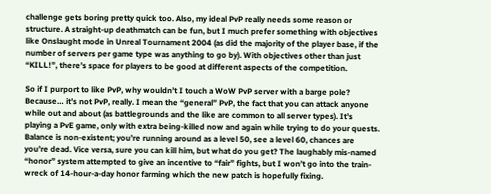challenge gets boring pretty quick too. Also, my ideal PvP really needs some reason or structure. A straight-up deathmatch can be fun, but I much prefer something with objectives like Onslaught mode in Unreal Tournament 2004 (as did the majority of the player base, if the number of servers per game type was anything to go by). With objectives other than just “KILL!”, there’s space for players to be good at different aspects of the competition.

So if I purport to like PvP, why wouldn’t I touch a WoW PvP server with a barge pole? Because… it’s not PvP, really. I mean the “general” PvP, the fact that you can attack anyone while out and about (as battlegrounds and the like are common to all server types). It’s playing a PvE game, only with extra being-killed now and again while trying to do your quests. Balance is non-existent; you’re running around as a level 50, see a level 60, chances are you’re dead. Vice versa, sure you can kill him, but what do you get? The laughably mis-named “honor” system attempted to give an incentive to “fair” fights, but I won’t go into the train-wreck of 14-hour-a-day honor farming which the new patch is hopefully fixing.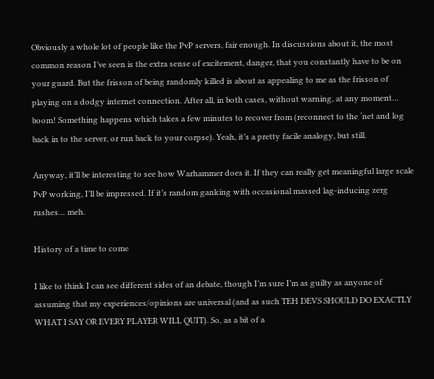Obviously a whole lot of people like the PvP servers, fair enough. In discussions about it, the most common reason I’ve seen is the extra sense of excitement, danger, that you constantly have to be on your guard. But the frisson of being randomly killed is about as appealing to me as the frisson of playing on a dodgy internet connection. After all, in both cases, without warning, at any moment… boom! Something happens which takes a few minutes to recover from (reconnect to the ‘net and log back in to the server, or run back to your corpse). Yeah, it’s a pretty facile analogy, but still.

Anyway, it’ll be interesting to see how Warhammer does it. If they can really get meaningful large scale PvP working, I’ll be impressed. If it’s random ganking with occasional massed lag-inducing zerg rushes… meh.

History of a time to come

I like to think I can see different sides of an debate, though I’m sure I’m as guilty as anyone of assuming that my experiences/opinions are universal (and as such TEH DEVS SHOULD DO EXACTLY WHAT I SAY OR EVERY PLAYER WILL QUIT). So, as a bit of a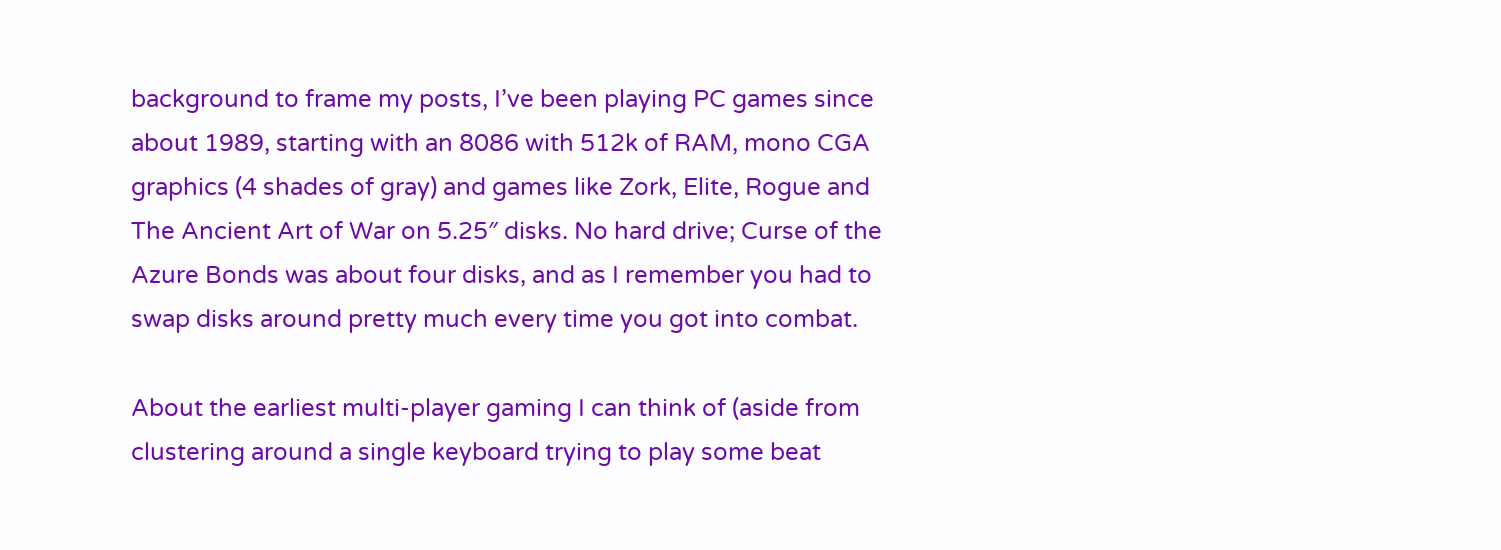background to frame my posts, I’ve been playing PC games since about 1989, starting with an 8086 with 512k of RAM, mono CGA graphics (4 shades of gray) and games like Zork, Elite, Rogue and The Ancient Art of War on 5.25″ disks. No hard drive; Curse of the Azure Bonds was about four disks, and as I remember you had to swap disks around pretty much every time you got into combat.

About the earliest multi-player gaming I can think of (aside from clustering around a single keyboard trying to play some beat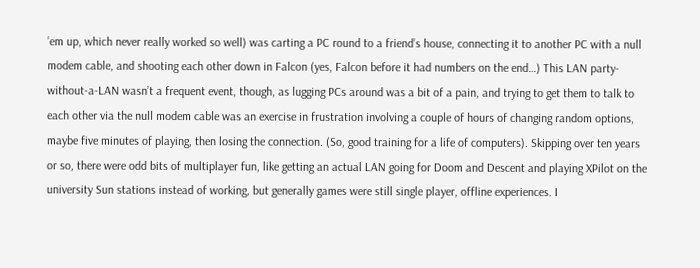’em up, which never really worked so well) was carting a PC round to a friend’s house, connecting it to another PC with a null modem cable, and shooting each other down in Falcon (yes, Falcon before it had numbers on the end…) This LAN party-without-a-LAN wasn’t a frequent event, though, as lugging PCs around was a bit of a pain, and trying to get them to talk to each other via the null modem cable was an exercise in frustration involving a couple of hours of changing random options, maybe five minutes of playing, then losing the connection. (So, good training for a life of computers). Skipping over ten years or so, there were odd bits of multiplayer fun, like getting an actual LAN going for Doom and Descent and playing XPilot on the university Sun stations instead of working, but generally games were still single player, offline experiences. I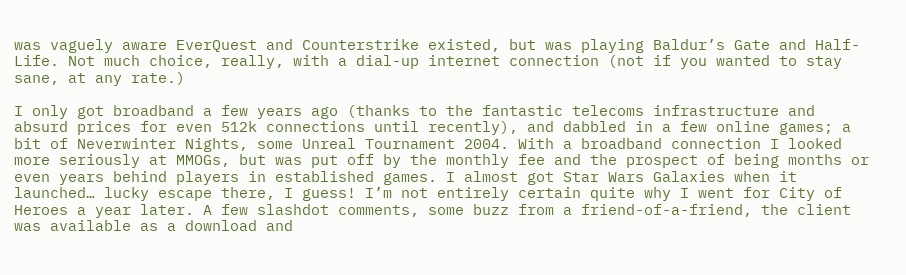was vaguely aware EverQuest and Counterstrike existed, but was playing Baldur’s Gate and Half-Life. Not much choice, really, with a dial-up internet connection (not if you wanted to stay sane, at any rate.)

I only got broadband a few years ago (thanks to the fantastic telecoms infrastructure and absurd prices for even 512k connections until recently), and dabbled in a few online games; a bit of Neverwinter Nights, some Unreal Tournament 2004. With a broadband connection I looked more seriously at MMOGs, but was put off by the monthly fee and the prospect of being months or even years behind players in established games. I almost got Star Wars Galaxies when it launched… lucky escape there, I guess! I’m not entirely certain quite why I went for City of Heroes a year later. A few slashdot comments, some buzz from a friend-of-a-friend, the client was available as a download and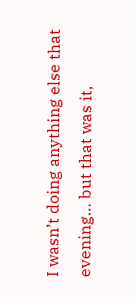I wasn’t doing anything else that evening… but that was it,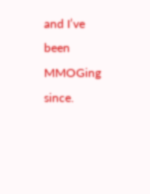and I’ve been MMOGing since.